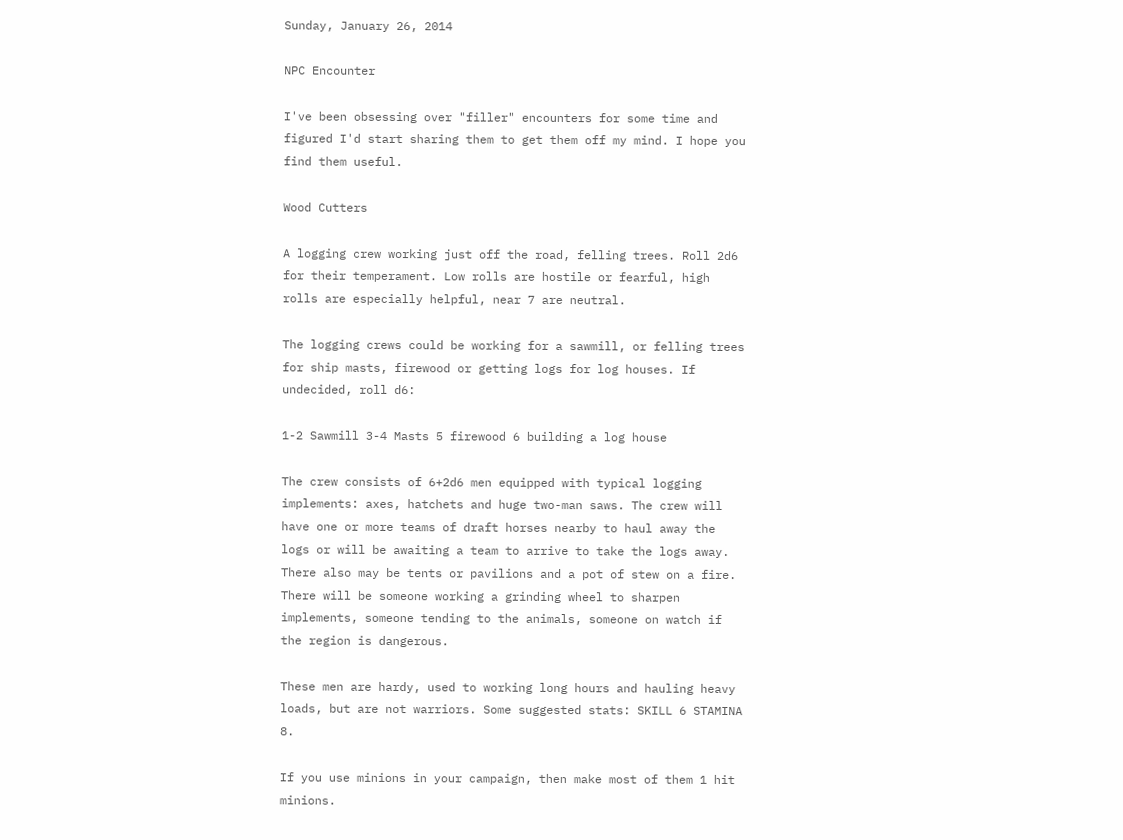Sunday, January 26, 2014

NPC Encounter

I've been obsessing over "filler" encounters for some time and figured I'd start sharing them to get them off my mind. I hope you find them useful.

Wood Cutters

A logging crew working just off the road, felling trees. Roll 2d6 for their temperament. Low rolls are hostile or fearful, high rolls are especially helpful, near 7 are neutral.

The logging crews could be working for a sawmill, or felling trees for ship masts, firewood or getting logs for log houses. If undecided, roll d6:

1-2 Sawmill 3-4 Masts 5 firewood 6 building a log house

The crew consists of 6+2d6 men equipped with typical logging implements: axes, hatchets and huge two-man saws. The crew will have one or more teams of draft horses nearby to haul away the logs or will be awaiting a team to arrive to take the logs away. There also may be tents or pavilions and a pot of stew on a fire. There will be someone working a grinding wheel to sharpen implements, someone tending to the animals, someone on watch if the region is dangerous.

These men are hardy, used to working long hours and hauling heavy loads, but are not warriors. Some suggested stats: SKILL 6 STAMINA 8.

If you use minions in your campaign, then make most of them 1 hit minions.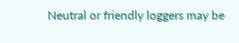Neutral or friendly loggers may be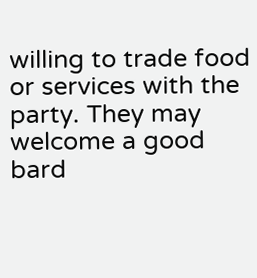willing to trade food or services with the party. They may welcome a good bard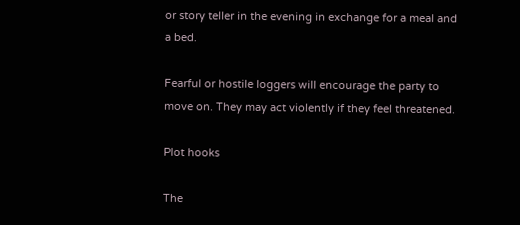or story teller in the evening in exchange for a meal and a bed.

Fearful or hostile loggers will encourage the party to move on. They may act violently if they feel threatened.

Plot hooks

The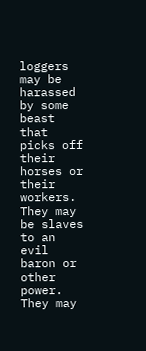loggers may be harassed by some beast that picks off their horses or their workers.
They may be slaves to an evil baron or other power.
They may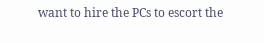want to hire the PCs to escort the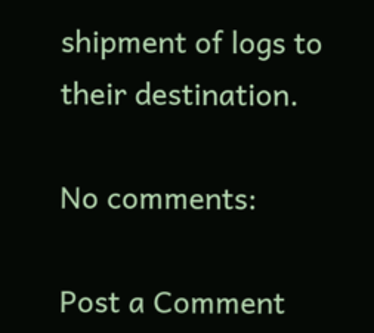shipment of logs to their destination.

No comments:

Post a Comment